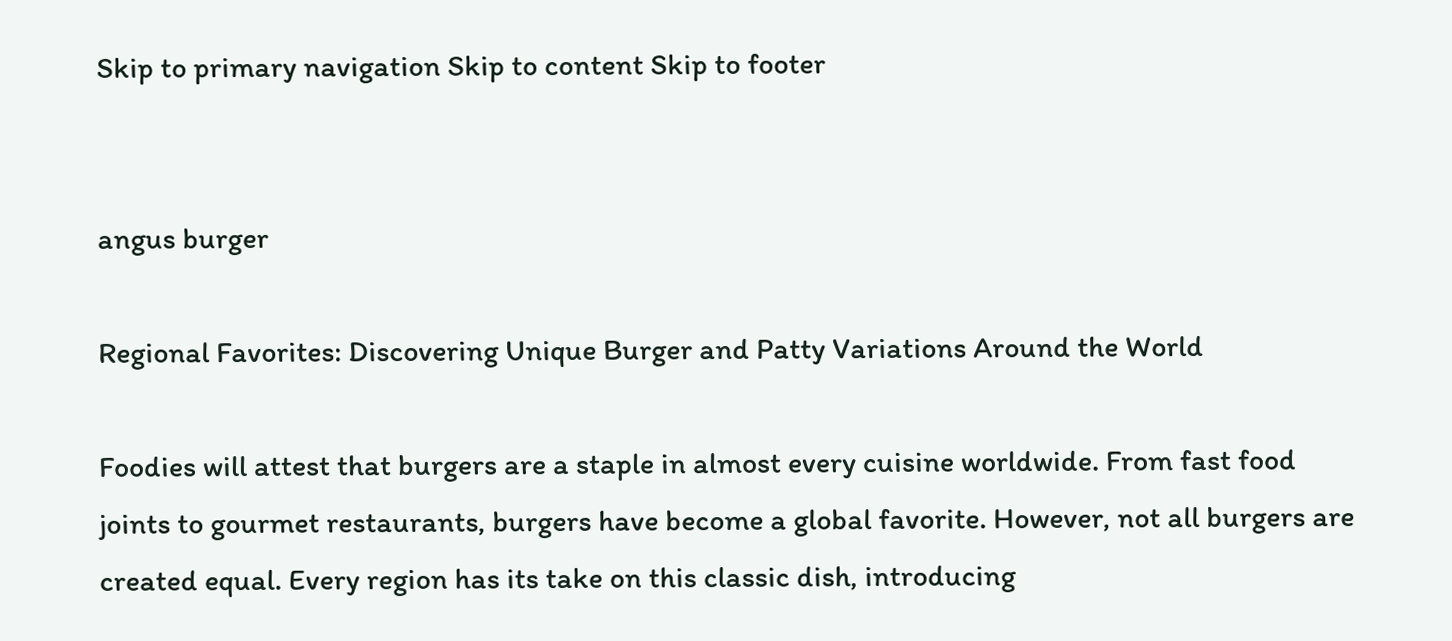Skip to primary navigation Skip to content Skip to footer


angus burger

Regional Favorites: Discovering Unique Burger and Patty Variations Around the World

Foodies will attest that burgers are a staple in almost every cuisine worldwide. From fast food joints to gourmet restaurants, burgers have become a global favorite. However, not all burgers are created equal. Every region has its take on this classic dish, introducing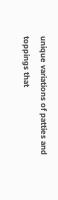unique variations of patties and toppings that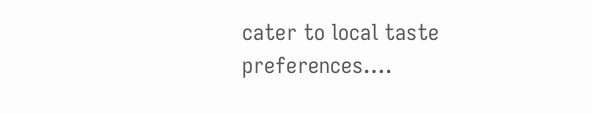cater to local taste preferences….